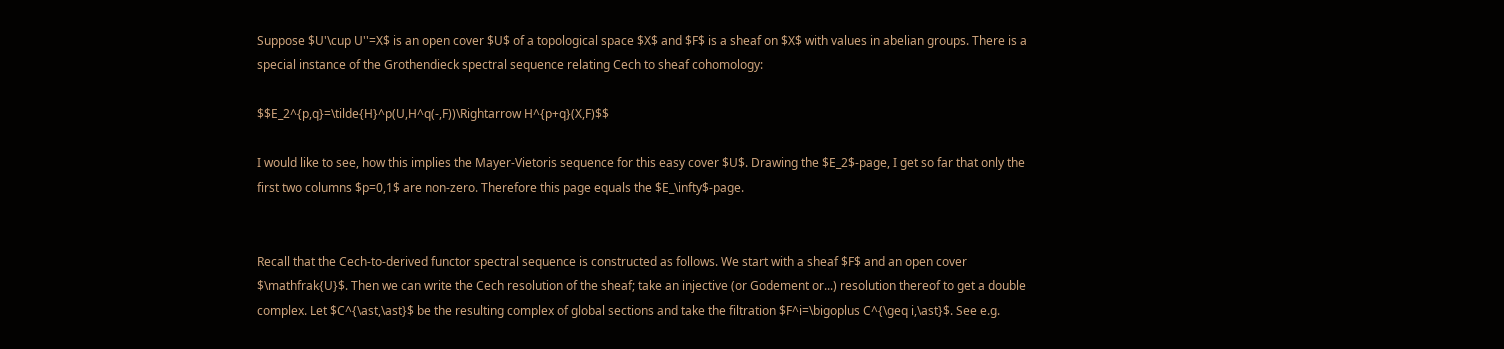Suppose $U'\cup U''=X$ is an open cover $U$ of a topological space $X$ and $F$ is a sheaf on $X$ with values in abelian groups. There is a special instance of the Grothendieck spectral sequence relating Cech to sheaf cohomology:

$$E_2^{p,q}=\tilde{H}^p(U,H^q(-,F))\Rightarrow H^{p+q}(X,F)$$

I would like to see, how this implies the Mayer-Vietoris sequence for this easy cover $U$. Drawing the $E_2$-page, I get so far that only the first two columns $p=0,1$ are non-zero. Therefore this page equals the $E_\infty$-page.


Recall that the Cech-to-derived functor spectral sequence is constructed as follows. We start with a sheaf $F$ and an open cover $\mathfrak{U}$. Then we can write the Cech resolution of the sheaf; take an injective (or Godement or...) resolution thereof to get a double complex. Let $C^{\ast,\ast}$ be the resulting complex of global sections and take the filtration $F^i=\bigoplus C^{\geq i,\ast}$. See e.g.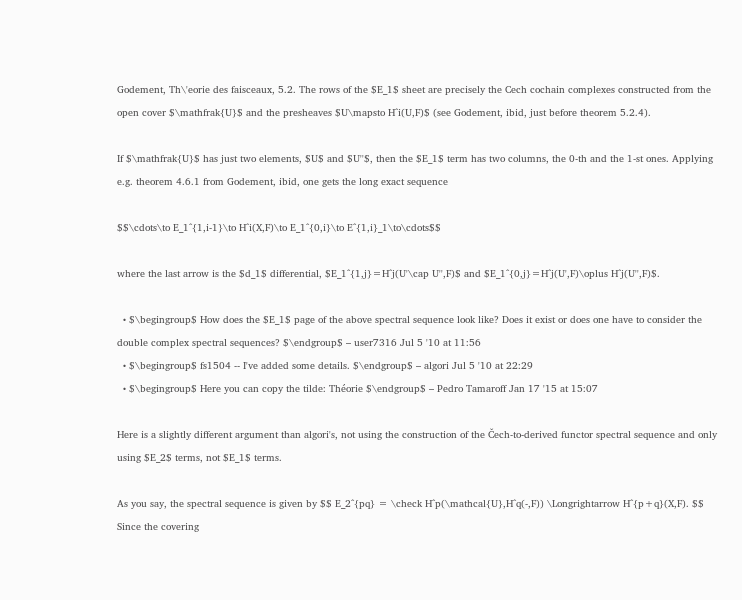Godement, Th\'eorie des faisceaux, 5.2. The rows of the $E_1$ sheet are precisely the Cech cochain complexes constructed from the open cover $\mathfrak{U}$ and the presheaves $U\mapsto H^i(U,F)$ (see Godement, ibid, just before theorem 5.2.4).

If $\mathfrak{U}$ has just two elements, $U$ and $U''$, then the $E_1$ term has two columns, the 0-th and the 1-st ones. Applying e.g. theorem 4.6.1 from Godement, ibid, one gets the long exact sequence

$$\cdots\to E_1^{1,i-1}\to H^i(X,F)\to E_1^{0,i}\to E^{1,i}_1\to\cdots$$

where the last arrow is the $d_1$ differential, $E_1^{1,j}=H^j(U'\cap U'',F)$ and $E_1^{0,j}=H^j(U',F)\oplus H^j(U'',F)$.

  • $\begingroup$ How does the $E_1$ page of the above spectral sequence look like? Does it exist or does one have to consider the double complex spectral sequences? $\endgroup$ – user7316 Jul 5 '10 at 11:56
  • $\begingroup$ fs1504 -- I've added some details. $\endgroup$ – algori Jul 5 '10 at 22:29
  • $\begingroup$ Here you can copy the tilde: Théorie $\endgroup$ – Pedro Tamaroff Jan 17 '15 at 15:07

Here is a slightly different argument than algori's, not using the construction of the Čech-to-derived functor spectral sequence and only using $E_2$ terms, not $E_1$ terms.

As you say, the spectral sequence is given by $$ E_2^{pq} = \check H^p(\mathcal{U},H^q(-,F)) \Longrightarrow H^{p+q}(X,F). $$ Since the covering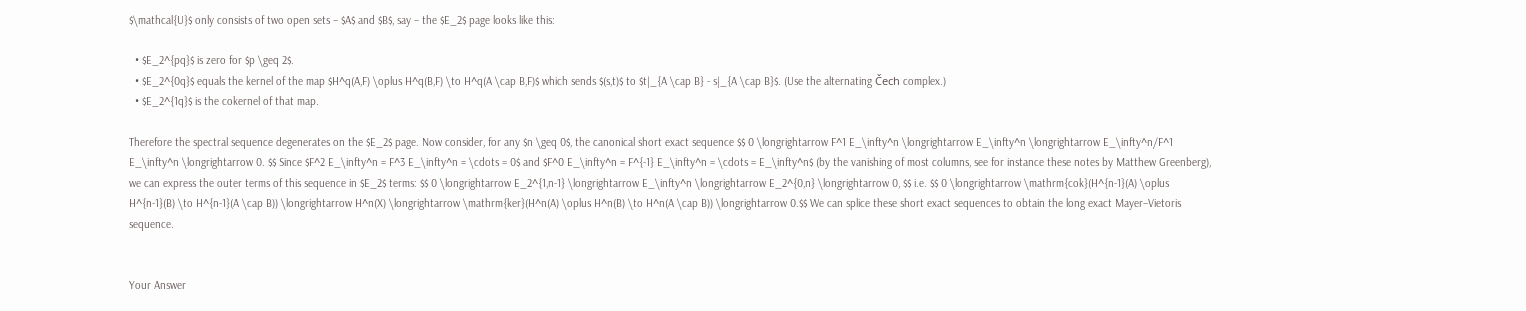$\mathcal{U}$ only consists of two open sets – $A$ and $B$, say – the $E_2$ page looks like this:

  • $E_2^{pq}$ is zero for $p \geq 2$.
  • $E_2^{0q}$ equals the kernel of the map $H^q(A,F) \oplus H^q(B,F) \to H^q(A \cap B,F)$ which sends $(s,t)$ to $t|_{A \cap B} - s|_{A \cap B}$. (Use the alternating Čech complex.)
  • $E_2^{1q}$ is the cokernel of that map.

Therefore the spectral sequence degenerates on the $E_2$ page. Now consider, for any $n \geq 0$, the canonical short exact sequence $$ 0 \longrightarrow F^1 E_\infty^n \longrightarrow E_\infty^n \longrightarrow E_\infty^n/F^1 E_\infty^n \longrightarrow 0. $$ Since $F^2 E_\infty^n = F^3 E_\infty^n = \cdots = 0$ and $F^0 E_\infty^n = F^{-1} E_\infty^n = \cdots = E_\infty^n$ (by the vanishing of most columns, see for instance these notes by Matthew Greenberg), we can express the outer terms of this sequence in $E_2$ terms: $$ 0 \longrightarrow E_2^{1,n-1} \longrightarrow E_\infty^n \longrightarrow E_2^{0,n} \longrightarrow 0, $$ i.e. $$ 0 \longrightarrow \mathrm{cok}(H^{n-1}(A) \oplus H^{n-1}(B) \to H^{n-1}(A \cap B)) \longrightarrow H^n(X) \longrightarrow \mathrm{ker}(H^n(A) \oplus H^n(B) \to H^n(A \cap B)) \longrightarrow 0.$$ We can splice these short exact sequences to obtain the long exact Mayer–Vietoris sequence.


Your Answer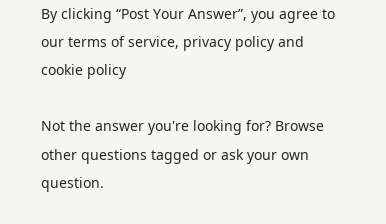By clicking “Post Your Answer”, you agree to our terms of service, privacy policy and cookie policy

Not the answer you're looking for? Browse other questions tagged or ask your own question.